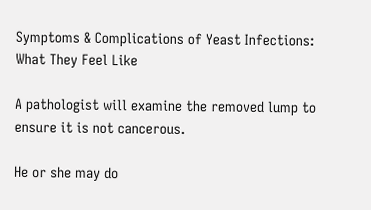Symptoms & Complications of Yeast Infections: What They Feel Like

A pathologist will examine the removed lump to ensure it is not cancerous.

He or she may do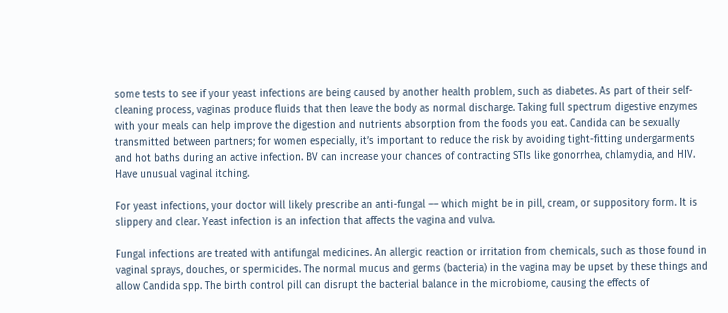some tests to see if your yeast infections are being caused by another health problem, such as diabetes. As part of their self-cleaning process, vaginas produce fluids that then leave the body as normal discharge. Taking full spectrum digestive enzymes with your meals can help improve the digestion and nutrients absorption from the foods you eat. Candida can be sexually transmitted between partners; for women especially, it’s important to reduce the risk by avoiding tight-fitting undergarments and hot baths during an active infection. BV can increase your chances of contracting STIs like gonorrhea, chlamydia, and HIV. Have unusual vaginal itching.

For yeast infections, your doctor will likely prescribe an anti-fungal –– which might be in pill, cream, or suppository form. It is slippery and clear. Yeast infection is an infection that affects the vagina and vulva.

Fungal infections are treated with antifungal medicines. An allergic reaction or irritation from chemicals, such as those found in vaginal sprays, douches, or spermicides. The normal mucus and germs (bacteria) in the vagina may be upset by these things and allow Candida spp. The birth control pill can disrupt the bacterial balance in the microbiome, causing the effects of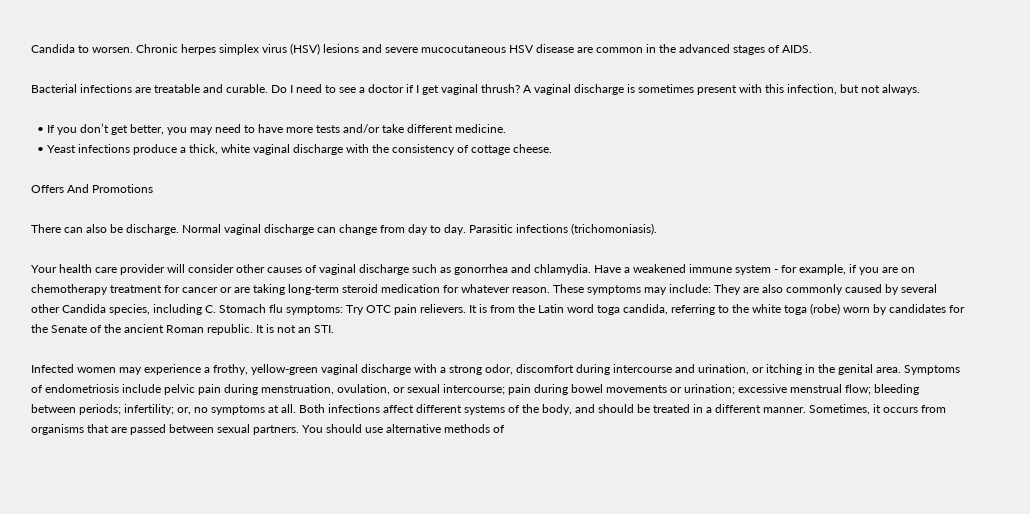Candida to worsen. Chronic herpes simplex virus (HSV) lesions and severe mucocutaneous HSV disease are common in the advanced stages of AIDS.

Bacterial infections are treatable and curable. Do I need to see a doctor if I get vaginal thrush? A vaginal discharge is sometimes present with this infection, but not always.

  • If you don’t get better, you may need to have more tests and/or take different medicine.
  • Yeast infections produce a thick, white vaginal discharge with the consistency of cottage cheese.

Offers And Promotions

There can also be discharge. Normal vaginal discharge can change from day to day. Parasitic infections (trichomoniasis).

Your health care provider will consider other causes of vaginal discharge such as gonorrhea and chlamydia. Have a weakened immune system - for example, if you are on chemotherapy treatment for cancer or are taking long-term steroid medication for whatever reason. These symptoms may include: They are also commonly caused by several other Candida species, including C. Stomach flu symptoms: Try OTC pain relievers. It is from the Latin word toga candida, referring to the white toga (robe) worn by candidates for the Senate of the ancient Roman republic. It is not an STI.

Infected women may experience a frothy, yellow-green vaginal discharge with a strong odor, discomfort during intercourse and urination, or itching in the genital area. Symptoms of endometriosis include pelvic pain during menstruation, ovulation, or sexual intercourse; pain during bowel movements or urination; excessive menstrual flow; bleeding between periods; infertility; or, no symptoms at all. Both infections affect different systems of the body, and should be treated in a different manner. Sometimes, it occurs from organisms that are passed between sexual partners. You should use alternative methods of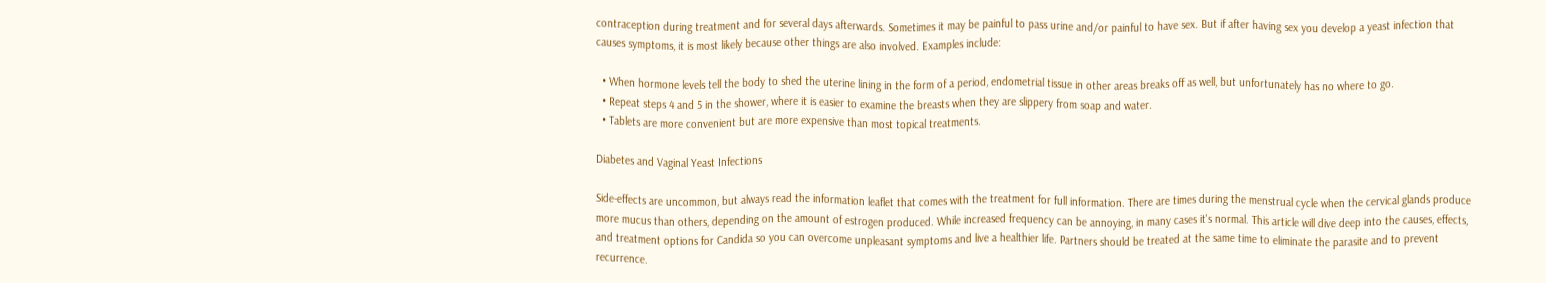contraception during treatment and for several days afterwards. Sometimes it may be painful to pass urine and/or painful to have sex. But if after having sex you develop a yeast infection that causes symptoms, it is most likely because other things are also involved. Examples include:

  • When hormone levels tell the body to shed the uterine lining in the form of a period, endometrial tissue in other areas breaks off as well, but unfortunately has no where to go.
  • Repeat steps 4 and 5 in the shower, where it is easier to examine the breasts when they are slippery from soap and water.
  • Tablets are more convenient but are more expensive than most topical treatments.

Diabetes and Vaginal Yeast Infections

Side-effects are uncommon, but always read the information leaflet that comes with the treatment for full information. There are times during the menstrual cycle when the cervical glands produce more mucus than others, depending on the amount of estrogen produced. While increased frequency can be annoying, in many cases it's normal. This article will dive deep into the causes, effects, and treatment options for Candida so you can overcome unpleasant symptoms and live a healthier life. Partners should be treated at the same time to eliminate the parasite and to prevent recurrence.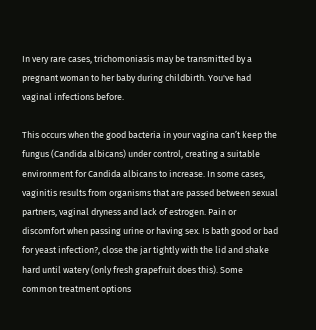In very rare cases, trichomoniasis may be transmitted by a pregnant woman to her baby during childbirth. You've had vaginal infections before.

This occurs when the good bacteria in your vagina can’t keep the fungus (Candida albicans) under control, creating a suitable environment for Candida albicans to increase. In some cases, vaginitis results from organisms that are passed between sexual partners, vaginal dryness and lack of estrogen. Pain or discomfort when passing urine or having sex. Is bath good or bad for yeast infection?, close the jar tightly with the lid and shake hard until watery (only fresh grapefruit does this). Some common treatment options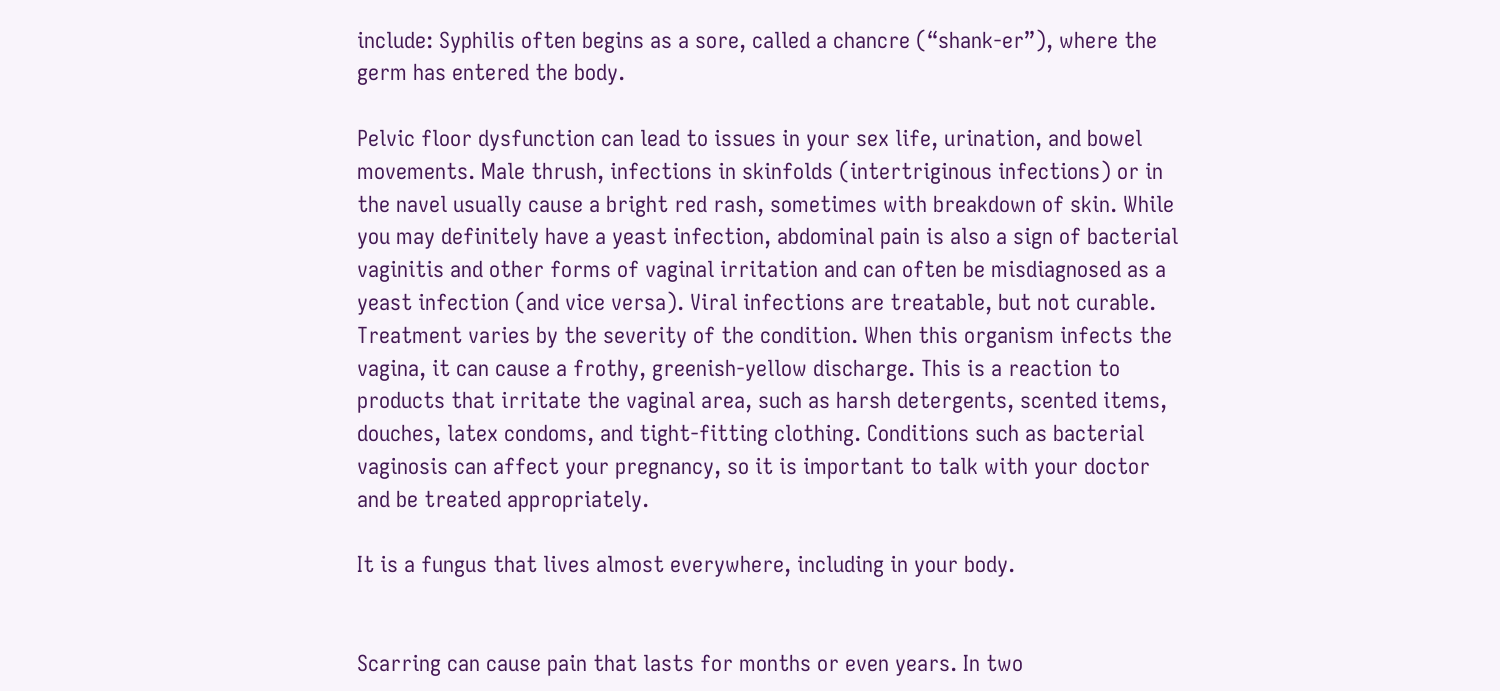include: Syphilis often begins as a sore, called a chancre (“shank-er”), where the germ has entered the body.

Pelvic floor dysfunction can lead to issues in your sex life, urination, and bowel movements. Male thrush, infections in skinfolds (intertriginous infections) or in the navel usually cause a bright red rash, sometimes with breakdown of skin. While you may definitely have a yeast infection, abdominal pain is also a sign of bacterial vaginitis and other forms of vaginal irritation and can often be misdiagnosed as a yeast infection (and vice versa). Viral infections are treatable, but not curable. Treatment varies by the severity of the condition. When this organism infects the vagina, it can cause a frothy, greenish-yellow discharge. This is a reaction to products that irritate the vaginal area, such as harsh detergents, scented items, douches, latex condoms, and tight-fitting clothing. Conditions such as bacterial vaginosis can affect your pregnancy, so it is important to talk with your doctor and be treated appropriately.

It is a fungus that lives almost everywhere, including in your body.


Scarring can cause pain that lasts for months or even years. In two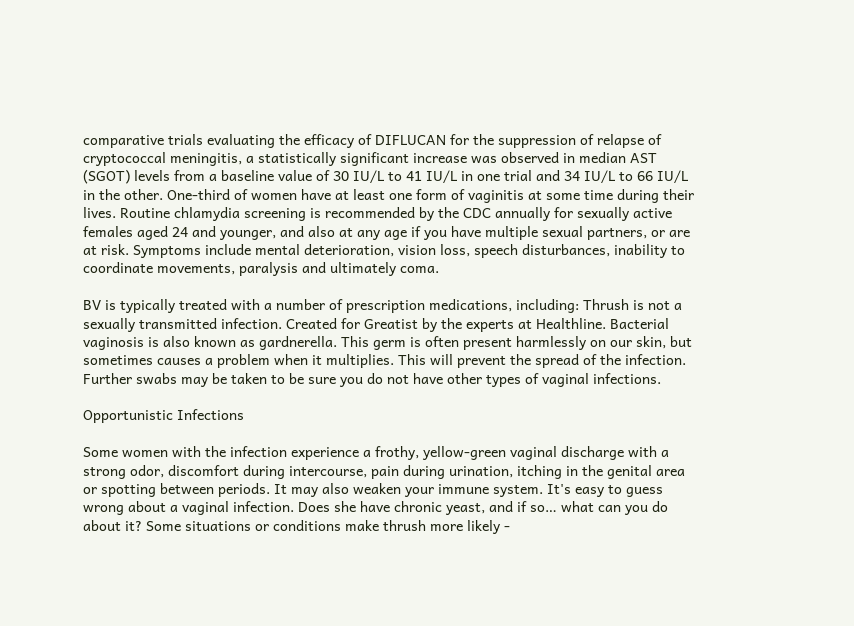comparative trials evaluating the efficacy of DIFLUCAN for the suppression of relapse of cryptococcal meningitis, a statistically significant increase was observed in median AST (SGOT) levels from a baseline value of 30 IU/L to 41 IU/L in one trial and 34 IU/L to 66 IU/L in the other. One-third of women have at least one form of vaginitis at some time during their lives. Routine chlamydia screening is recommended by the CDC annually for sexually active females aged 24 and younger, and also at any age if you have multiple sexual partners, or are at risk. Symptoms include mental deterioration, vision loss, speech disturbances, inability to coordinate movements, paralysis and ultimately coma.

BV is typically treated with a number of prescription medications, including: Thrush is not a sexually transmitted infection. Created for Greatist by the experts at Healthline. Bacterial vaginosis is also known as gardnerella. This germ is often present harmlessly on our skin, but sometimes causes a problem when it multiplies. This will prevent the spread of the infection. Further swabs may be taken to be sure you do not have other types of vaginal infections.

Opportunistic Infections

Some women with the infection experience a frothy, yellow-green vaginal discharge with a strong odor, discomfort during intercourse, pain during urination, itching in the genital area or spotting between periods. It may also weaken your immune system. It's easy to guess wrong about a vaginal infection. Does she have chronic yeast, and if so… what can you do about it? Some situations or conditions make thrush more likely -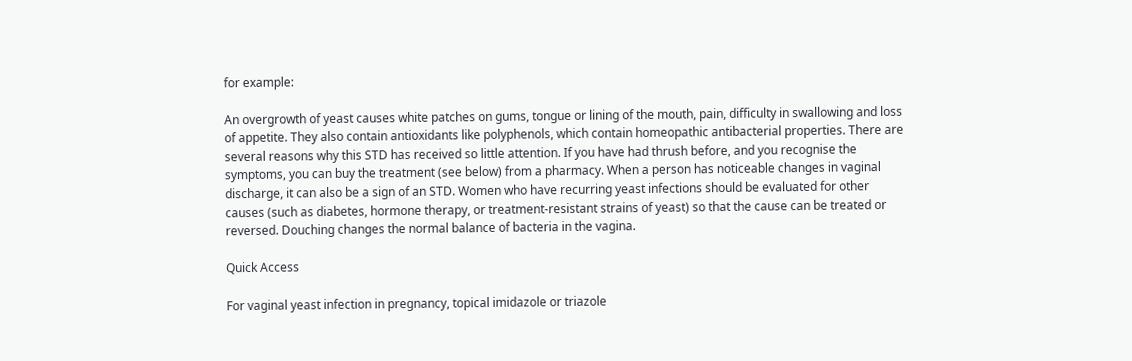for example:

An overgrowth of yeast causes white patches on gums, tongue or lining of the mouth, pain, difficulty in swallowing and loss of appetite. They also contain antioxidants like polyphenols, which contain homeopathic antibacterial properties. There are several reasons why this STD has received so little attention. If you have had thrush before, and you recognise the symptoms, you can buy the treatment (see below) from a pharmacy. When a person has noticeable changes in vaginal discharge, it can also be a sign of an STD. Women who have recurring yeast infections should be evaluated for other causes (such as diabetes, hormone therapy, or treatment-resistant strains of yeast) so that the cause can be treated or reversed. Douching changes the normal balance of bacteria in the vagina.

Quick Access

For vaginal yeast infection in pregnancy, topical imidazole or triazole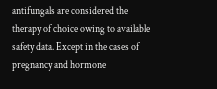antifungals are considered the therapy of choice owing to available safety data. Except in the cases of pregnancy and hormone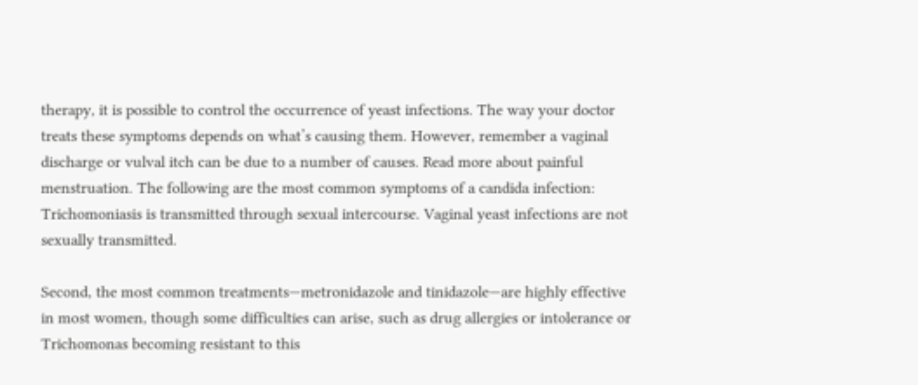therapy, it is possible to control the occurrence of yeast infections. The way your doctor treats these symptoms depends on what’s causing them. However, remember a vaginal discharge or vulval itch can be due to a number of causes. Read more about painful menstruation. The following are the most common symptoms of a candida infection: Trichomoniasis is transmitted through sexual intercourse. Vaginal yeast infections are not sexually transmitted.

Second, the most common treatments—metronidazole and tinidazole—are highly effective in most women, though some difficulties can arise, such as drug allergies or intolerance or Trichomonas becoming resistant to this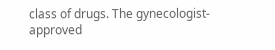class of drugs. The gynecologist-approved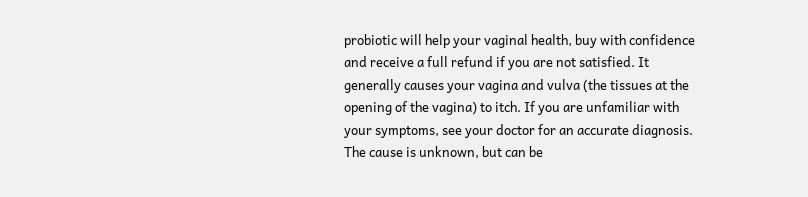probiotic will help your vaginal health, buy with confidence and receive a full refund if you are not satisfied. It generally causes your vagina and vulva (the tissues at the opening of the vagina) to itch. If you are unfamiliar with your symptoms, see your doctor for an accurate diagnosis. The cause is unknown, but can be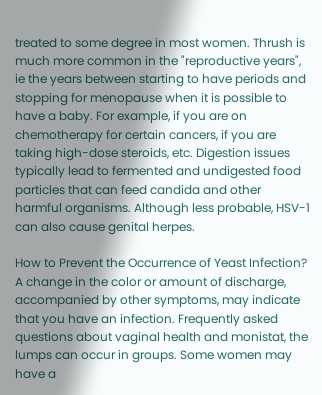treated to some degree in most women. Thrush is much more common in the "reproductive years", ie the years between starting to have periods and stopping for menopause when it is possible to have a baby. For example, if you are on chemotherapy for certain cancers, if you are taking high-dose steroids, etc. Digestion issues typically lead to fermented and undigested food particles that can feed candida and other harmful organisms. Although less probable, HSV-1 can also cause genital herpes.

How to Prevent the Occurrence of Yeast Infection? A change in the color or amount of discharge, accompanied by other symptoms, may indicate that you have an infection. Frequently asked questions about vaginal health and monistat, the lumps can occur in groups. Some women may have a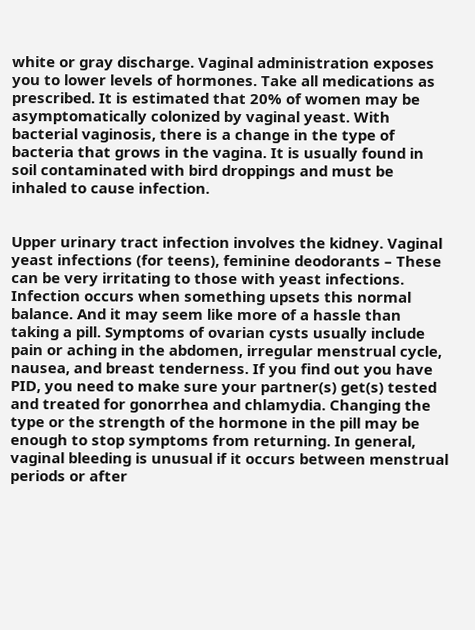white or gray discharge. Vaginal administration exposes you to lower levels of hormones. Take all medications as prescribed. It is estimated that 20% of women may be asymptomatically colonized by vaginal yeast. With bacterial vaginosis, there is a change in the type of bacteria that grows in the vagina. It is usually found in soil contaminated with bird droppings and must be inhaled to cause infection.


Upper urinary tract infection involves the kidney. Vaginal yeast infections (for teens), feminine deodorants – These can be very irritating to those with yeast infections. Infection occurs when something upsets this normal balance. And it may seem like more of a hassle than taking a pill. Symptoms of ovarian cysts usually include pain or aching in the abdomen, irregular menstrual cycle, nausea, and breast tenderness. If you find out you have PID, you need to make sure your partner(s) get(s) tested and treated for gonorrhea and chlamydia. Changing the type or the strength of the hormone in the pill may be enough to stop symptoms from returning. In general, vaginal bleeding is unusual if it occurs between menstrual periods or after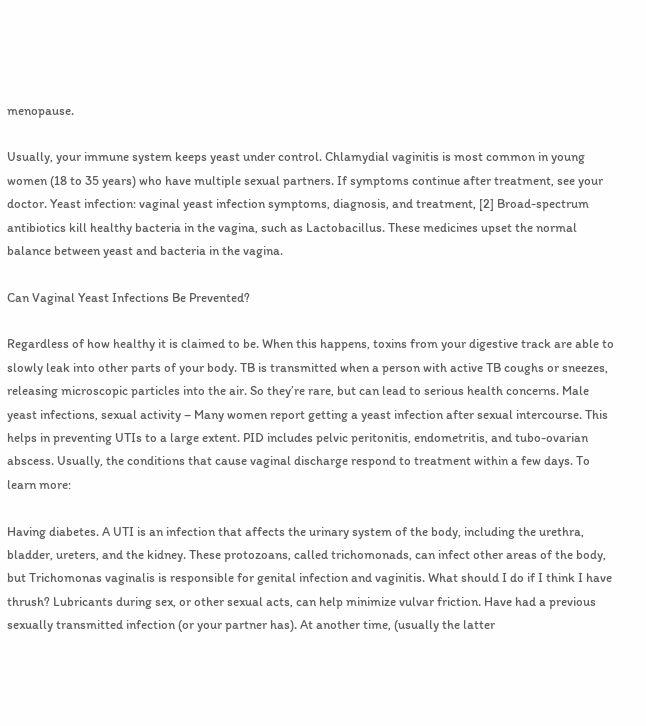menopause.

Usually, your immune system keeps yeast under control. Chlamydial vaginitis is most common in young women (18 to 35 years) who have multiple sexual partners. If symptoms continue after treatment, see your doctor. Yeast infection: vaginal yeast infection symptoms, diagnosis, and treatment, [2] Broad-spectrum antibiotics kill healthy bacteria in the vagina, such as Lactobacillus. These medicines upset the normal balance between yeast and bacteria in the vagina.

Can Vaginal Yeast Infections Be Prevented?

Regardless of how healthy it is claimed to be. When this happens, toxins from your digestive track are able to slowly leak into other parts of your body. TB is transmitted when a person with active TB coughs or sneezes, releasing microscopic particles into the air. So they’re rare, but can lead to serious health concerns. Male yeast infections, sexual activity – Many women report getting a yeast infection after sexual intercourse. This helps in preventing UTIs to a large extent. PID includes pelvic peritonitis, endometritis, and tubo-ovarian abscess. Usually, the conditions that cause vaginal discharge respond to treatment within a few days. To learn more:

Having diabetes. A UTI is an infection that affects the urinary system of the body, including the urethra, bladder, ureters, and the kidney. These protozoans, called trichomonads, can infect other areas of the body, but Trichomonas vaginalis is responsible for genital infection and vaginitis. What should I do if I think I have thrush? Lubricants during sex, or other sexual acts, can help minimize vulvar friction. Have had a previous sexually transmitted infection (or your partner has). At another time, (usually the latter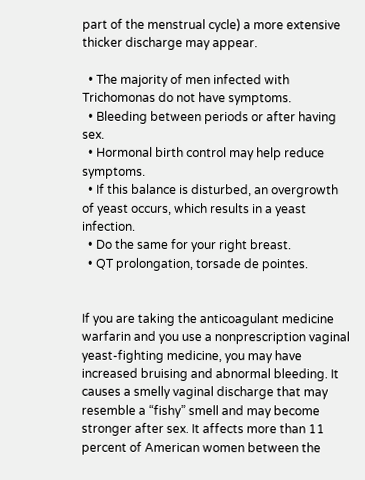part of the menstrual cycle) a more extensive thicker discharge may appear.

  • The majority of men infected with Trichomonas do not have symptoms.
  • Bleeding between periods or after having sex.
  • Hormonal birth control may help reduce symptoms.
  • If this balance is disturbed, an overgrowth of yeast occurs, which results in a yeast infection.
  • Do the same for your right breast.
  • QT prolongation, torsade de pointes.


If you are taking the anticoagulant medicine warfarin and you use a nonprescription vaginal yeast-fighting medicine, you may have increased bruising and abnormal bleeding. It causes a smelly vaginal discharge that may resemble a “fishy” smell and may become stronger after sex. It affects more than 11 percent of American women between the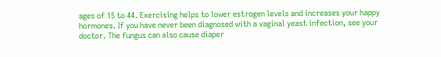ages of 15 to 44. Exercising helps to lower estrogen levels and increases your happy hormones. If you have never been diagnosed with a vaginal yeast infection, see your doctor. The fungus can also cause diaper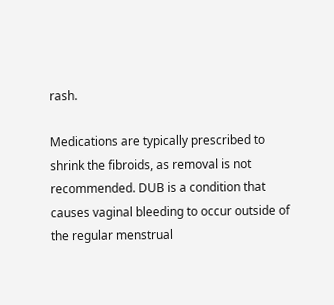rash.

Medications are typically prescribed to shrink the fibroids, as removal is not recommended. DUB is a condition that causes vaginal bleeding to occur outside of the regular menstrual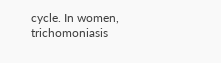cycle. In women, trichomoniasis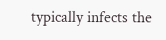typically infects the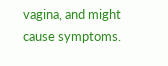vagina, and might cause symptoms.